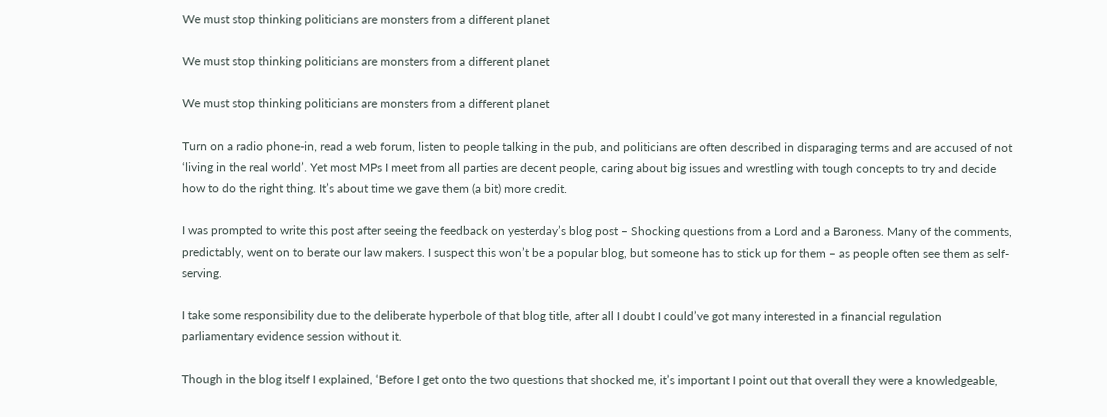We must stop thinking politicians are monsters from a different planet

We must stop thinking politicians are monsters from a different planet

We must stop thinking politicians are monsters from a different planet

Turn on a radio phone-in, read a web forum, listen to people talking in the pub, and politicians are often described in disparaging terms and are accused of not ‘living in the real world’. Yet most MPs I meet from all parties are decent people, caring about big issues and wrestling with tough concepts to try and decide how to do the right thing. It’s about time we gave them (a bit) more credit.

I was prompted to write this post after seeing the feedback on yesterday’s blog post – Shocking questions from a Lord and a Baroness. Many of the comments, predictably, went on to berate our law makers. I suspect this won’t be a popular blog, but someone has to stick up for them – as people often see them as self-serving.

I take some responsibility due to the deliberate hyperbole of that blog title, after all I doubt I could’ve got many interested in a financial regulation parliamentary evidence session without it.

Though in the blog itself I explained, ‘Before I get onto the two questions that shocked me, it’s important I point out that overall they were a knowledgeable,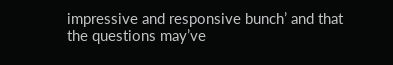impressive and responsive bunch’ and that the questions may’ve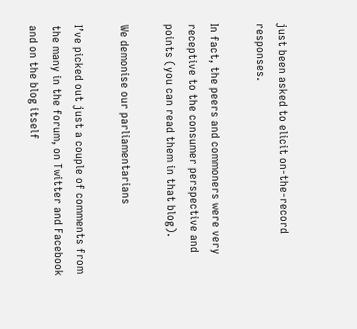just been asked to elicit on-the-record responses.

In fact, the peers and commoners were very receptive to the consumer perspective and points (you can read them in that blog).

We demonise our parliamentarians

I’ve picked out just a couple of comments from the many in the forum, on Twitter and Facebook and on the blog itself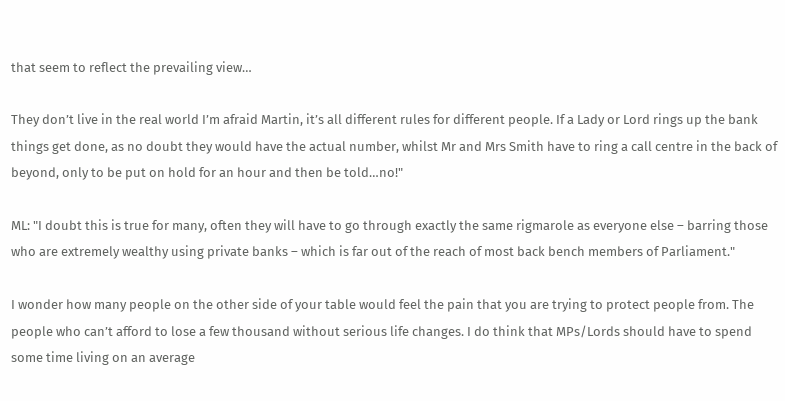that seem to reflect the prevailing view…

They don’t live in the real world I’m afraid Martin, it’s all different rules for different people. If a Lady or Lord rings up the bank things get done, as no doubt they would have the actual number, whilst Mr and Mrs Smith have to ring a call centre in the back of beyond, only to be put on hold for an hour and then be told…no!"

ML: "I doubt this is true for many, often they will have to go through exactly the same rigmarole as everyone else – barring those who are extremely wealthy using private banks – which is far out of the reach of most back bench members of Parliament."

I wonder how many people on the other side of your table would feel the pain that you are trying to protect people from. The people who can’t afford to lose a few thousand without serious life changes. I do think that MPs/Lords should have to spend some time living on an average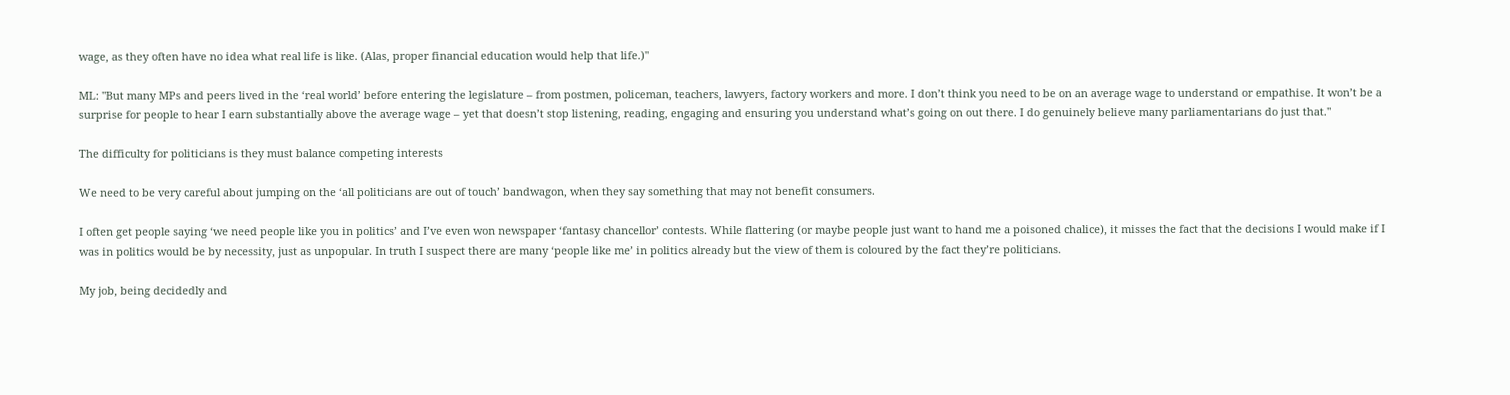wage, as they often have no idea what real life is like. (Alas, proper financial education would help that life.)"

ML: "But many MPs and peers lived in the ‘real world’ before entering the legislature – from postmen, policeman, teachers, lawyers, factory workers and more. I don’t think you need to be on an average wage to understand or empathise. It won’t be a surprise for people to hear I earn substantially above the average wage – yet that doesn’t stop listening, reading, engaging and ensuring you understand what’s going on out there. I do genuinely believe many parliamentarians do just that."

The difficulty for politicians is they must balance competing interests

We need to be very careful about jumping on the ‘all politicians are out of touch’ bandwagon, when they say something that may not benefit consumers.

I often get people saying ‘we need people like you in politics’ and I’ve even won newspaper ‘fantasy chancellor’ contests. While flattering (or maybe people just want to hand me a poisoned chalice), it misses the fact that the decisions I would make if I was in politics would be by necessity, just as unpopular. In truth I suspect there are many ‘people like me’ in politics already but the view of them is coloured by the fact they’re politicians.

My job, being decidedly and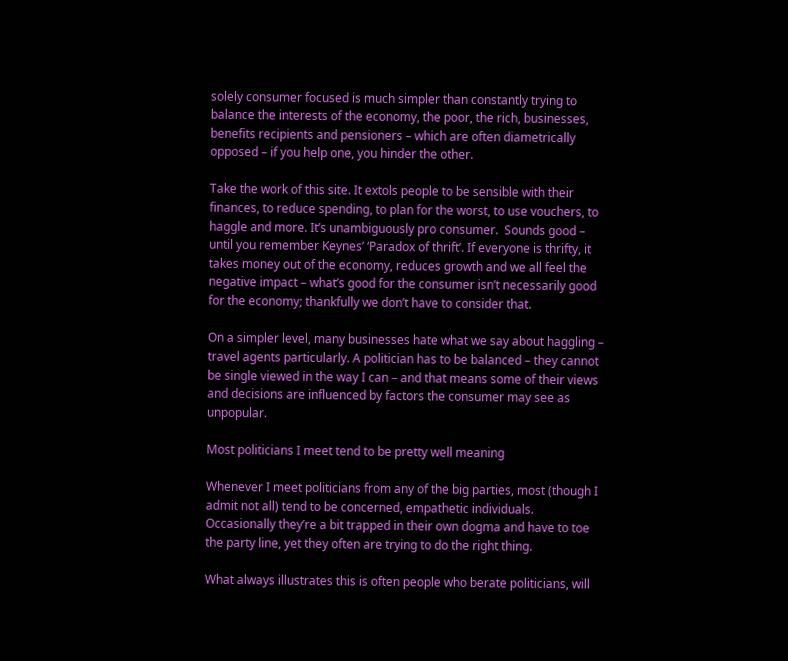solely consumer focused is much simpler than constantly trying to balance the interests of the economy, the poor, the rich, businesses, benefits recipients and pensioners – which are often diametrically opposed – if you help one, you hinder the other.

Take the work of this site. It extols people to be sensible with their finances, to reduce spending, to plan for the worst, to use vouchers, to haggle and more. It’s unambiguously pro consumer.  Sounds good – until you remember Keynes’ ‘Paradox of thrift’. If everyone is thrifty, it takes money out of the economy, reduces growth and we all feel the negative impact – what’s good for the consumer isn’t necessarily good for the economy; thankfully we don’t have to consider that.

On a simpler level, many businesses hate what we say about haggling – travel agents particularly. A politician has to be balanced – they cannot be single viewed in the way I can – and that means some of their views and decisions are influenced by factors the consumer may see as unpopular.

Most politicians I meet tend to be pretty well meaning

Whenever I meet politicians from any of the big parties, most (though I admit not all) tend to be concerned, empathetic individuals. Occasionally they’re a bit trapped in their own dogma and have to toe the party line, yet they often are trying to do the right thing.

What always illustrates this is often people who berate politicians, will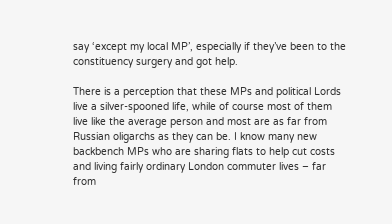say ‘except my local MP’, especially if they’ve been to the constituency surgery and got help.

There is a perception that these MPs and political Lords live a silver-spooned life, while of course most of them live like the average person and most are as far from Russian oligarchs as they can be. I know many new backbench MPs who are sharing flats to help cut costs and living fairly ordinary London commuter lives – far from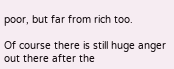poor, but far from rich too.

Of course there is still huge anger out there after the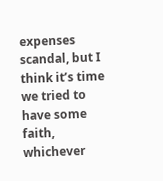expenses scandal, but I think it’s time we tried to have some faith, whichever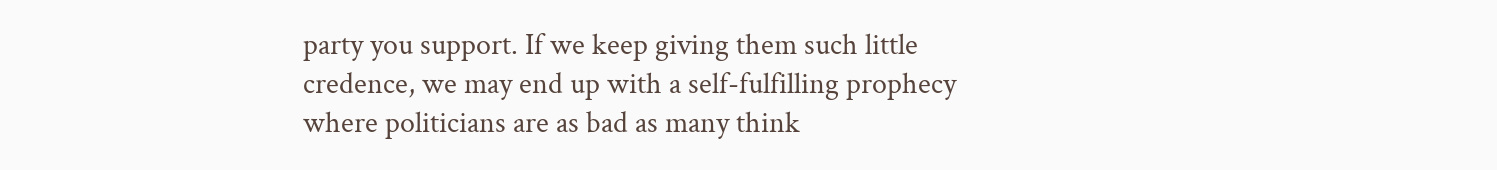party you support. If we keep giving them such little credence, we may end up with a self-fulfilling prophecy where politicians are as bad as many think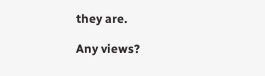they are.

Any views?